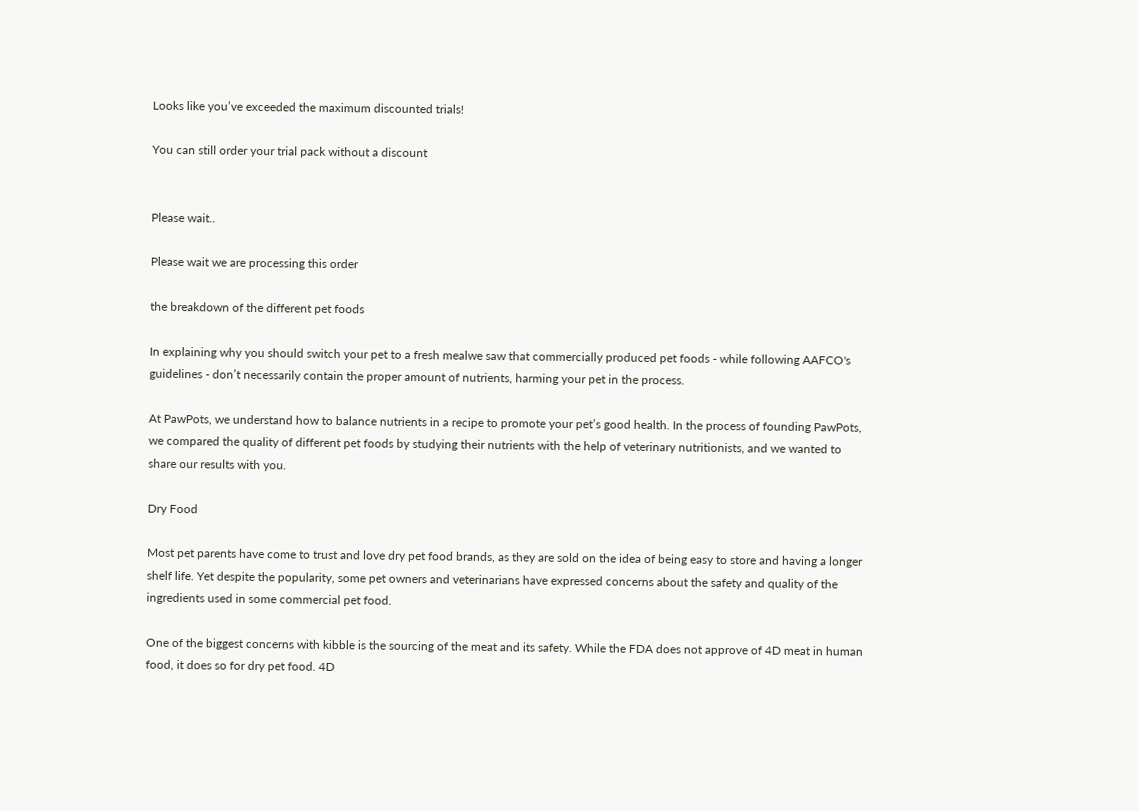Looks like you’ve exceeded the maximum discounted trials!

You can still order your trial pack without a discount


Please wait..

Please wait we are processing this order

the breakdown of the different pet foods

In explaining why you should switch your pet to a fresh mealwe saw that commercially produced pet foods - while following AAFCO's guidelines - don’t necessarily contain the proper amount of nutrients, harming your pet in the process.

At PawPots, we understand how to balance nutrients in a recipe to promote your pet’s good health. In the process of founding PawPots, we compared the quality of different pet foods by studying their nutrients with the help of veterinary nutritionists, and we wanted to share our results with you.

Dry Food

Most pet parents have come to trust and love dry pet food brands, as they are sold on the idea of being easy to store and having a longer shelf life. Yet despite the popularity, some pet owners and veterinarians have expressed concerns about the safety and quality of the ingredients used in some commercial pet food.

One of the biggest concerns with kibble is the sourcing of the meat and its safety. While the FDA does not approve of 4D meat in human food, it does so for dry pet food. 4D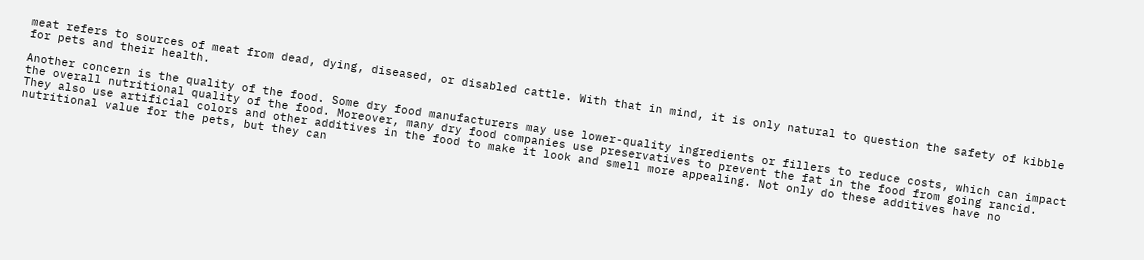meat refers to sources of meat from dead, dying, diseased, or disabled cattle. With that in mind, it is only natural to question the safety of kibble for pets and their health.

Another concern is the quality of the food. Some dry food manufacturers may use lower-quality ingredients or fillers to reduce costs, which can impact the overall nutritional quality of the food. Moreover, many dry food companies use preservatives to prevent the fat in the food from going rancid. They also use artificial colors and other additives in the food to make it look and smell more appealing. Not only do these additives have no nutritional value for the pets, but they can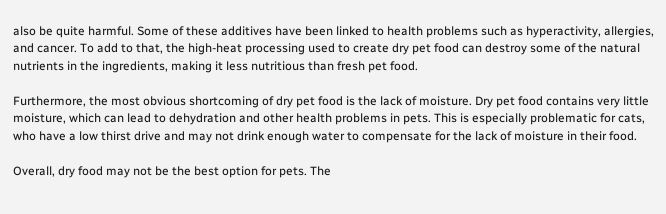also be quite harmful. Some of these additives have been linked to health problems such as hyperactivity, allergies, and cancer. To add to that, the high-heat processing used to create dry pet food can destroy some of the natural nutrients in the ingredients, making it less nutritious than fresh pet food.

Furthermore, the most obvious shortcoming of dry pet food is the lack of moisture. Dry pet food contains very little moisture, which can lead to dehydration and other health problems in pets. This is especially problematic for cats, who have a low thirst drive and may not drink enough water to compensate for the lack of moisture in their food.

Overall, dry food may not be the best option for pets. The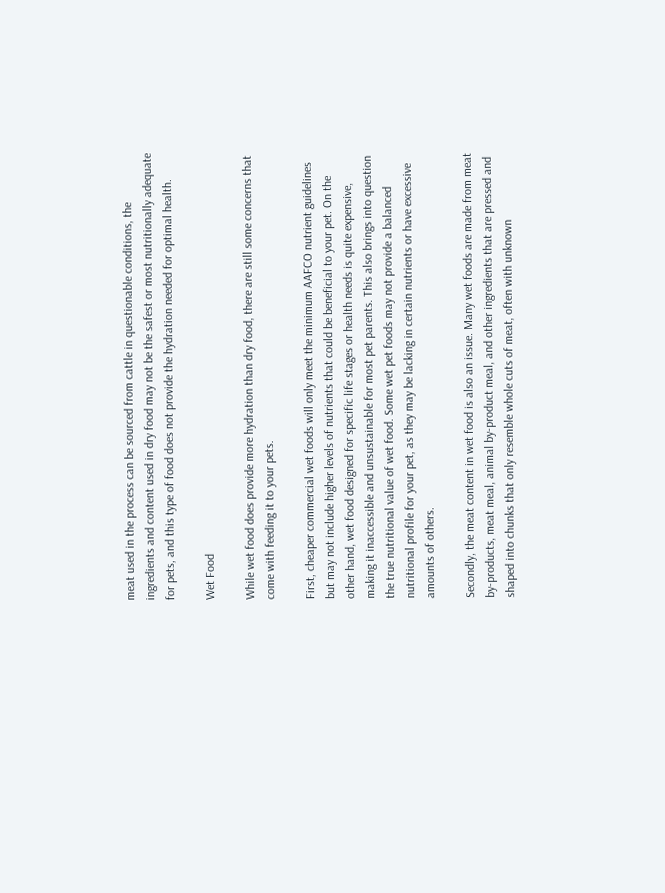meat used in the process can be sourced from cattle in questionable conditions, the ingredients and content used in dry food may not be the safest or most nutritionally adequate for pets, and this type of food does not provide the hydration needed for optimal health.

Wet Food

While wet food does provide more hydration than dry food, there are still some concerns that come with feeding it to your pets.

First, cheaper commercial wet foods will only meet the minimum AAFCO nutrient guidelines but may not include higher levels of nutrients that could be beneficial to your pet. On the other hand, wet food designed for specific life stages or health needs is quite expensive, making it inaccessible and unsustainable for most pet parents. This also brings into question the true nutritional value of wet food. Some wet pet foods may not provide a balanced nutritional profile for your pet, as they may be lacking in certain nutrients or have excessive amounts of others.

Secondly, the meat content in wet food is also an issue. Many wet foods are made from meat by-products, meat meal, animal by-product meal, and other ingredients that are pressed and shaped into chunks that only resemble whole cuts of meat, often with unknown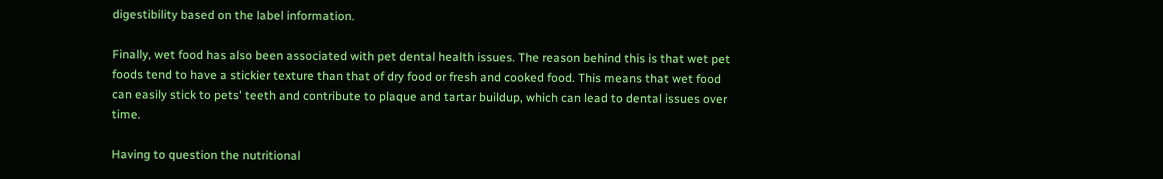digestibility based on the label information.

Finally, wet food has also been associated with pet dental health issues. The reason behind this is that wet pet foods tend to have a stickier texture than that of dry food or fresh and cooked food. This means that wet food can easily stick to pets' teeth and contribute to plaque and tartar buildup, which can lead to dental issues over time.

Having to question the nutritional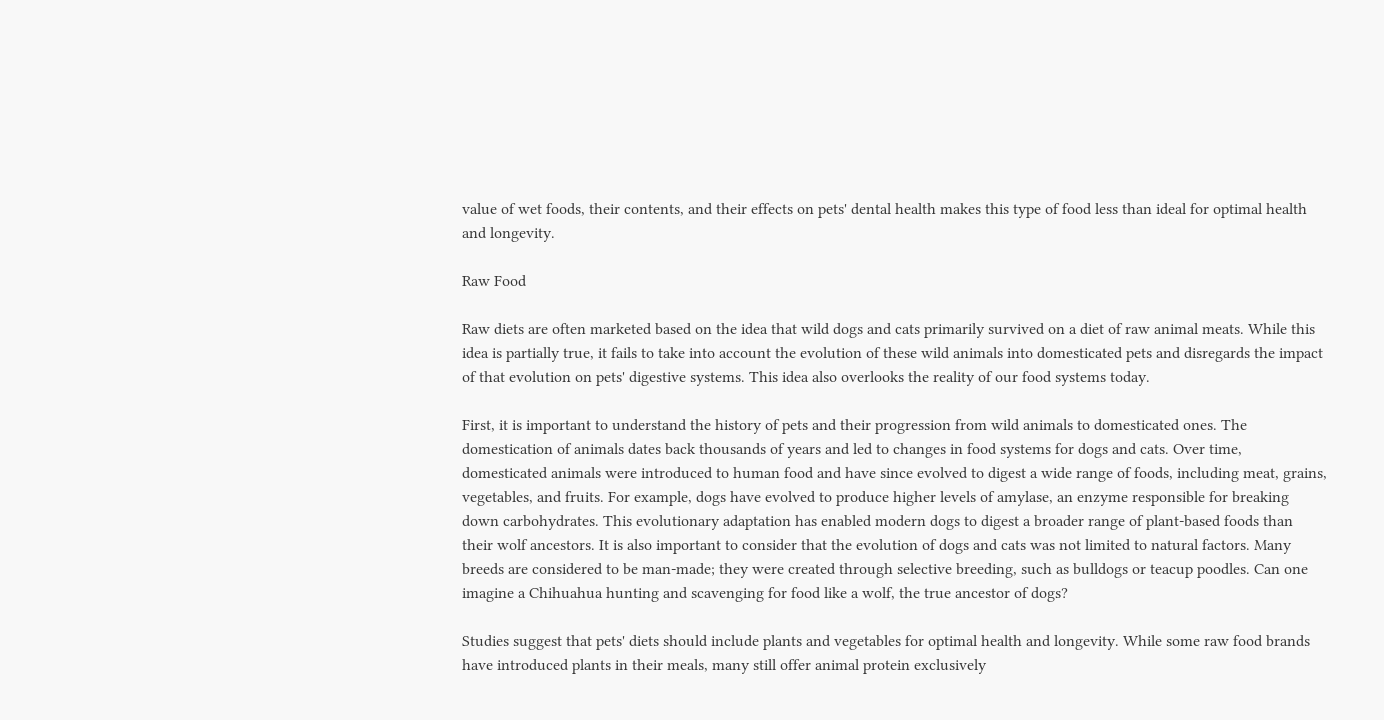value of wet foods, their contents, and their effects on pets' dental health makes this type of food less than ideal for optimal health and longevity.

Raw Food

Raw diets are often marketed based on the idea that wild dogs and cats primarily survived on a diet of raw animal meats. While this idea is partially true, it fails to take into account the evolution of these wild animals into domesticated pets and disregards the impact of that evolution on pets' digestive systems. This idea also overlooks the reality of our food systems today.

First, it is important to understand the history of pets and their progression from wild animals to domesticated ones. The domestication of animals dates back thousands of years and led to changes in food systems for dogs and cats. Over time, domesticated animals were introduced to human food and have since evolved to digest a wide range of foods, including meat, grains, vegetables, and fruits. For example, dogs have evolved to produce higher levels of amylase, an enzyme responsible for breaking down carbohydrates. This evolutionary adaptation has enabled modern dogs to digest a broader range of plant-based foods than their wolf ancestors. It is also important to consider that the evolution of dogs and cats was not limited to natural factors. Many breeds are considered to be man-made; they were created through selective breeding, such as bulldogs or teacup poodles. Can one imagine a Chihuahua hunting and scavenging for food like a wolf, the true ancestor of dogs?

Studies suggest that pets' diets should include plants and vegetables for optimal health and longevity. While some raw food brands have introduced plants in their meals, many still offer animal protein exclusively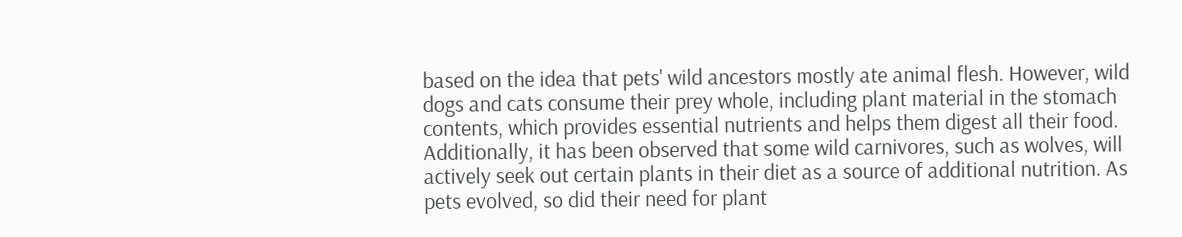based on the idea that pets' wild ancestors mostly ate animal flesh. However, wild dogs and cats consume their prey whole, including plant material in the stomach contents, which provides essential nutrients and helps them digest all their food. Additionally, it has been observed that some wild carnivores, such as wolves, will actively seek out certain plants in their diet as a source of additional nutrition. As pets evolved, so did their need for plant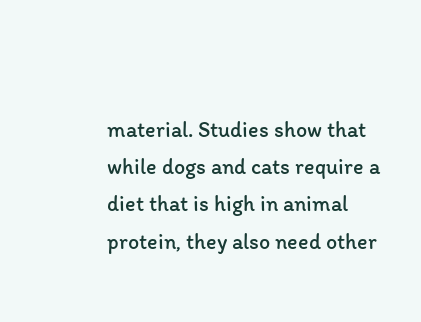material. Studies show that while dogs and cats require a diet that is high in animal protein, they also need other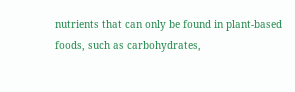nutrients that can only be found in plant-based foods, such as carbohydrates,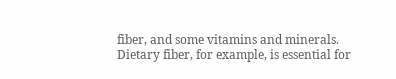fiber, and some vitamins and minerals. Dietary fiber, for example, is essential for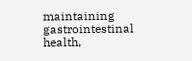maintaining gastrointestinal health,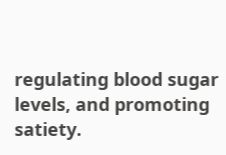regulating blood sugar levels, and promoting satiety.